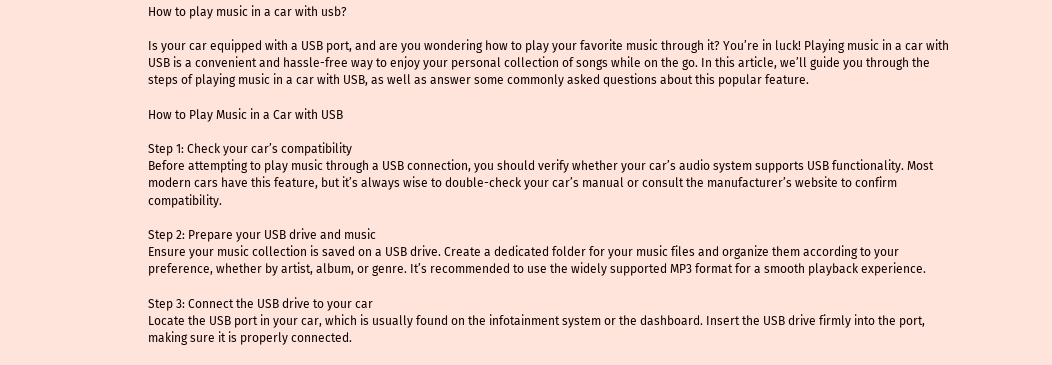How to play music in a car with usb?

Is your car equipped with a USB port, and are you wondering how to play your favorite music through it? You’re in luck! Playing music in a car with USB is a convenient and hassle-free way to enjoy your personal collection of songs while on the go. In this article, we’ll guide you through the steps of playing music in a car with USB, as well as answer some commonly asked questions about this popular feature.

How to Play Music in a Car with USB

Step 1: Check your car’s compatibility
Before attempting to play music through a USB connection, you should verify whether your car’s audio system supports USB functionality. Most modern cars have this feature, but it’s always wise to double-check your car’s manual or consult the manufacturer’s website to confirm compatibility.

Step 2: Prepare your USB drive and music
Ensure your music collection is saved on a USB drive. Create a dedicated folder for your music files and organize them according to your preference, whether by artist, album, or genre. It’s recommended to use the widely supported MP3 format for a smooth playback experience.

Step 3: Connect the USB drive to your car
Locate the USB port in your car, which is usually found on the infotainment system or the dashboard. Insert the USB drive firmly into the port, making sure it is properly connected.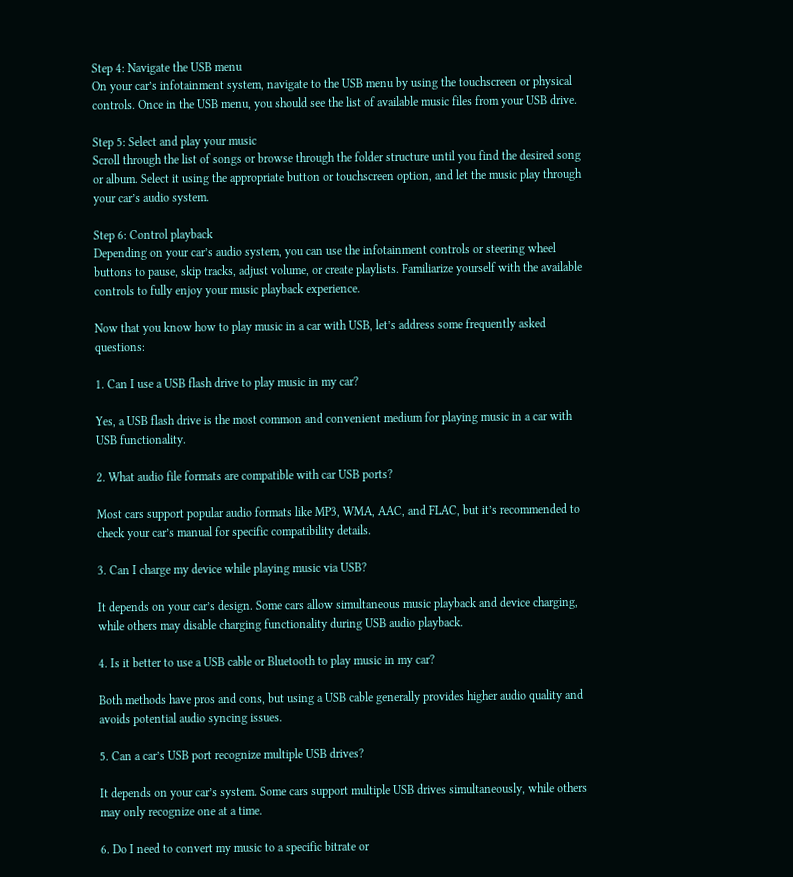Step 4: Navigate the USB menu
On your car’s infotainment system, navigate to the USB menu by using the touchscreen or physical controls. Once in the USB menu, you should see the list of available music files from your USB drive.

Step 5: Select and play your music
Scroll through the list of songs or browse through the folder structure until you find the desired song or album. Select it using the appropriate button or touchscreen option, and let the music play through your car’s audio system.

Step 6: Control playback
Depending on your car’s audio system, you can use the infotainment controls or steering wheel buttons to pause, skip tracks, adjust volume, or create playlists. Familiarize yourself with the available controls to fully enjoy your music playback experience.

Now that you know how to play music in a car with USB, let’s address some frequently asked questions:

1. Can I use a USB flash drive to play music in my car?

Yes, a USB flash drive is the most common and convenient medium for playing music in a car with USB functionality.

2. What audio file formats are compatible with car USB ports?

Most cars support popular audio formats like MP3, WMA, AAC, and FLAC, but it’s recommended to check your car’s manual for specific compatibility details.

3. Can I charge my device while playing music via USB?

It depends on your car’s design. Some cars allow simultaneous music playback and device charging, while others may disable charging functionality during USB audio playback.

4. Is it better to use a USB cable or Bluetooth to play music in my car?

Both methods have pros and cons, but using a USB cable generally provides higher audio quality and avoids potential audio syncing issues.

5. Can a car’s USB port recognize multiple USB drives?

It depends on your car’s system. Some cars support multiple USB drives simultaneously, while others may only recognize one at a time.

6. Do I need to convert my music to a specific bitrate or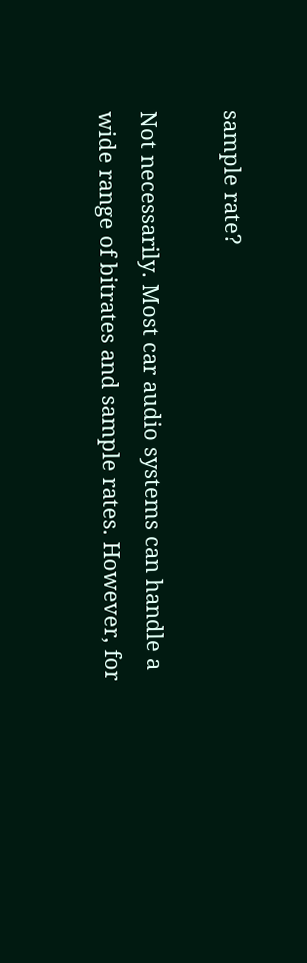sample rate?

Not necessarily. Most car audio systems can handle a wide range of bitrates and sample rates. However, for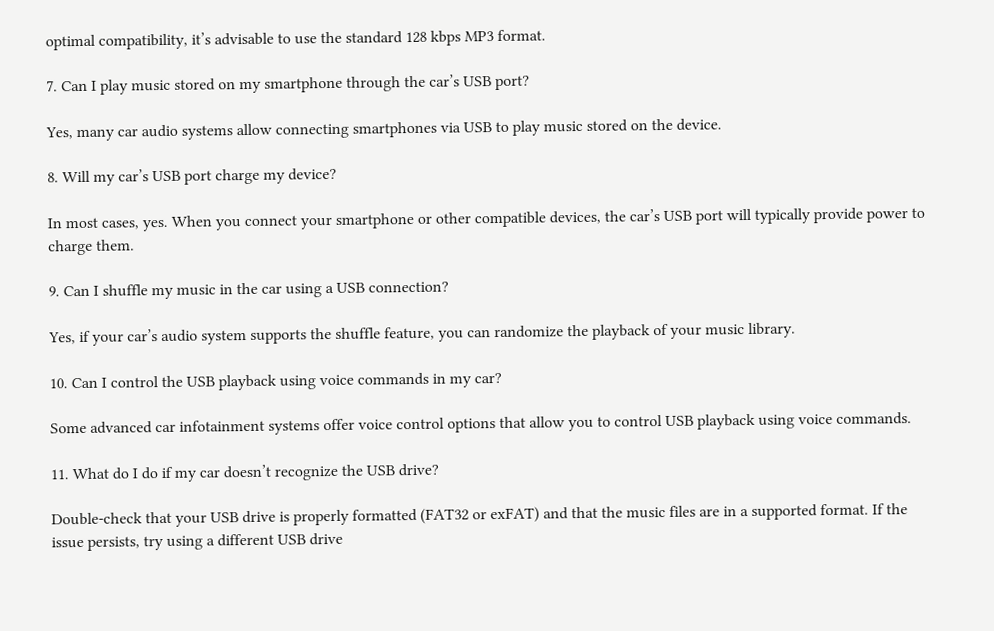optimal compatibility, it’s advisable to use the standard 128 kbps MP3 format.

7. Can I play music stored on my smartphone through the car’s USB port?

Yes, many car audio systems allow connecting smartphones via USB to play music stored on the device.

8. Will my car’s USB port charge my device?

In most cases, yes. When you connect your smartphone or other compatible devices, the car’s USB port will typically provide power to charge them.

9. Can I shuffle my music in the car using a USB connection?

Yes, if your car’s audio system supports the shuffle feature, you can randomize the playback of your music library.

10. Can I control the USB playback using voice commands in my car?

Some advanced car infotainment systems offer voice control options that allow you to control USB playback using voice commands.

11. What do I do if my car doesn’t recognize the USB drive?

Double-check that your USB drive is properly formatted (FAT32 or exFAT) and that the music files are in a supported format. If the issue persists, try using a different USB drive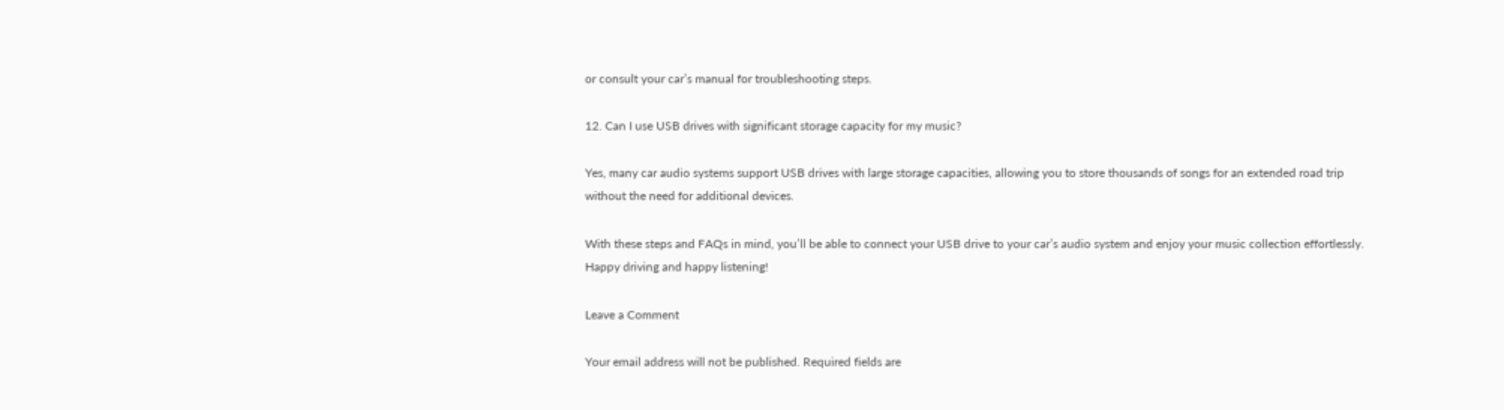or consult your car’s manual for troubleshooting steps.

12. Can I use USB drives with significant storage capacity for my music?

Yes, many car audio systems support USB drives with large storage capacities, allowing you to store thousands of songs for an extended road trip without the need for additional devices.

With these steps and FAQs in mind, you’ll be able to connect your USB drive to your car’s audio system and enjoy your music collection effortlessly. Happy driving and happy listening!

Leave a Comment

Your email address will not be published. Required fields are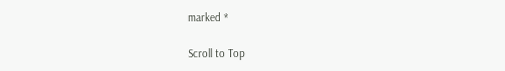marked *

Scroll to Top